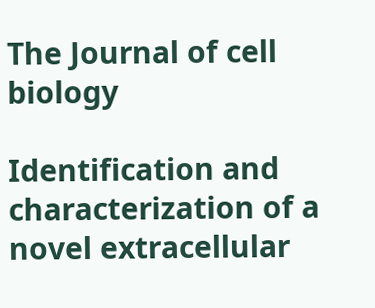The Journal of cell biology

Identification and characterization of a novel extracellular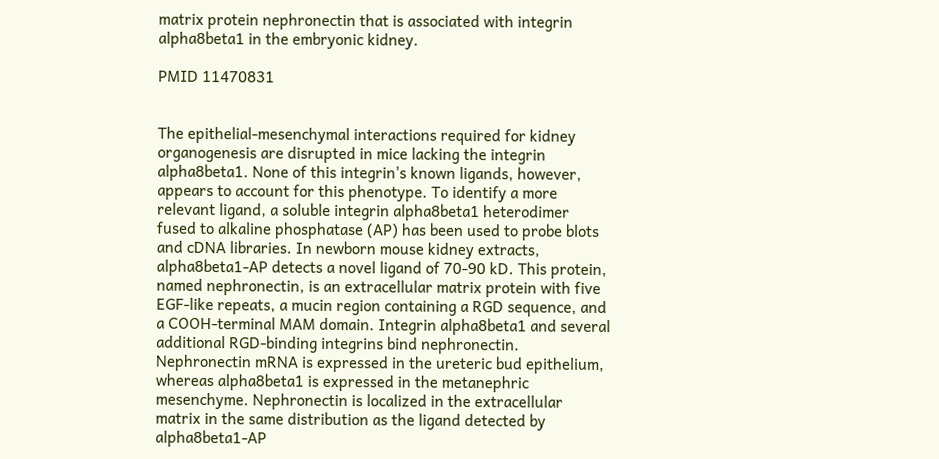matrix protein nephronectin that is associated with integrin alpha8beta1 in the embryonic kidney.

PMID 11470831


The epithelial-mesenchymal interactions required for kidney organogenesis are disrupted in mice lacking the integrin alpha8beta1. None of this integrin's known ligands, however, appears to account for this phenotype. To identify a more relevant ligand, a soluble integrin alpha8beta1 heterodimer fused to alkaline phosphatase (AP) has been used to probe blots and cDNA libraries. In newborn mouse kidney extracts, alpha8beta1-AP detects a novel ligand of 70-90 kD. This protein, named nephronectin, is an extracellular matrix protein with five EGF-like repeats, a mucin region containing a RGD sequence, and a COOH-terminal MAM domain. Integrin alpha8beta1 and several additional RGD-binding integrins bind nephronectin. Nephronectin mRNA is expressed in the ureteric bud epithelium, whereas alpha8beta1 is expressed in the metanephric mesenchyme. Nephronectin is localized in the extracellular matrix in the same distribution as the ligand detected by alpha8beta1-AP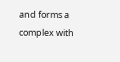and forms a complex with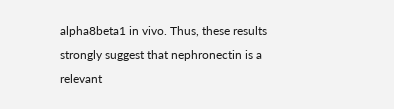alpha8beta1 in vivo. Thus, these results strongly suggest that nephronectin is a relevant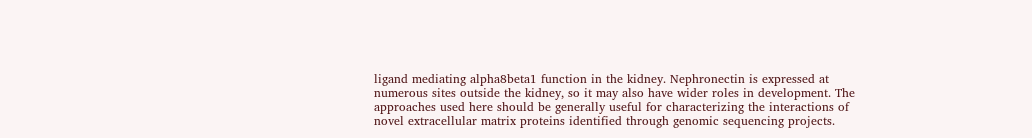ligand mediating alpha8beta1 function in the kidney. Nephronectin is expressed at numerous sites outside the kidney, so it may also have wider roles in development. The approaches used here should be generally useful for characterizing the interactions of novel extracellular matrix proteins identified through genomic sequencing projects.